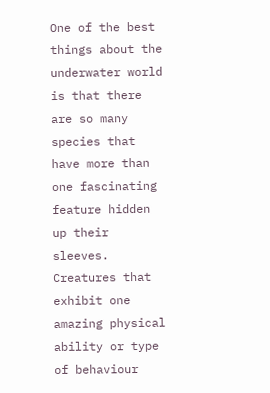One of the best things about the underwater world is that there are so many species that have more than one fascinating feature hidden up their sleeves. Creatures that exhibit one amazing physical ability or type of behaviour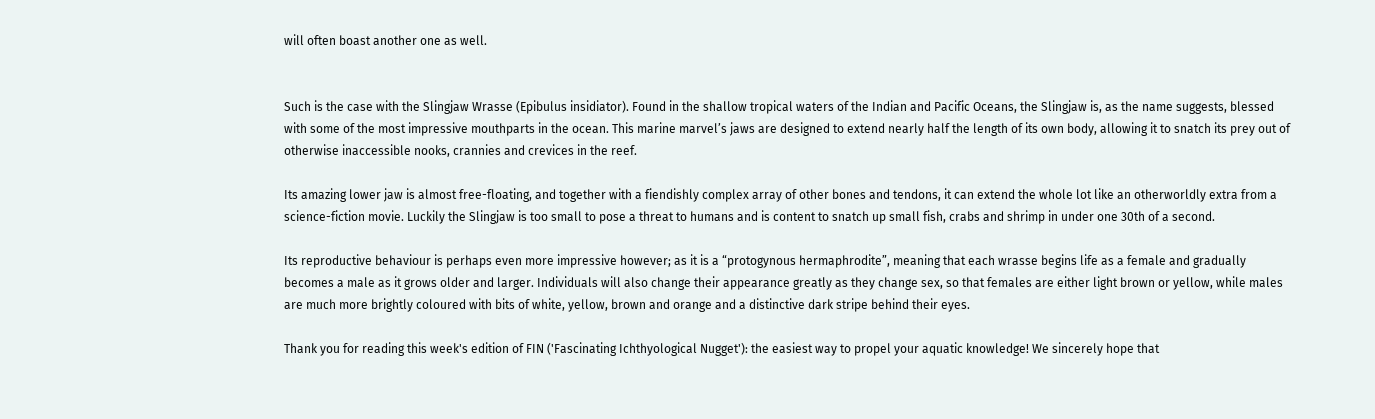will often boast another one as well.


Such is the case with the Slingjaw Wrasse (Epibulus insidiator). Found in the shallow tropical waters of the Indian and Pacific Oceans, the Slingjaw is, as the name suggests, blessed with some of the most impressive mouthparts in the ocean. This marine marvel’s jaws are designed to extend nearly half the length of its own body, allowing it to snatch its prey out of otherwise inaccessible nooks, crannies and crevices in the reef.

Its amazing lower jaw is almost free-floating, and together with a fiendishly complex array of other bones and tendons, it can extend the whole lot like an otherworldly extra from a science-fiction movie. Luckily the Slingjaw is too small to pose a threat to humans and is content to snatch up small fish, crabs and shrimp in under one 30th of a second.

Its reproductive behaviour is perhaps even more impressive however; as it is a “protogynous hermaphrodite”, meaning that each wrasse begins life as a female and gradually becomes a male as it grows older and larger. Individuals will also change their appearance greatly as they change sex, so that females are either light brown or yellow, while males are much more brightly coloured with bits of white, yellow, brown and orange and a distinctive dark stripe behind their eyes.

Thank you for reading this week's edition of FIN ('Fascinating Ichthyological Nugget'): the easiest way to propel your aquatic knowledge! We sincerely hope that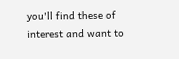you'll find these of interest and want to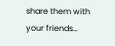share them with your friends…